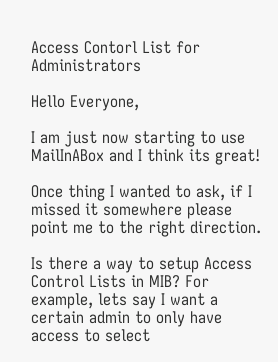Access Contorl List for Administrators

Hello Everyone,

I am just now starting to use MailInABox and I think its great!

Once thing I wanted to ask, if I missed it somewhere please point me to the right direction.

Is there a way to setup Access Control Lists in MIB? For example, lets say I want a certain admin to only have access to select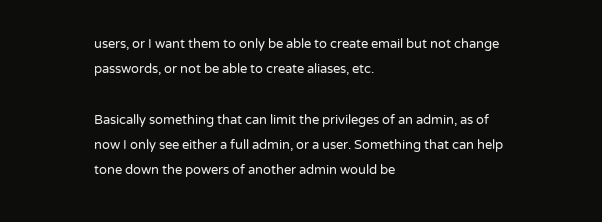users, or I want them to only be able to create email but not change passwords, or not be able to create aliases, etc.

Basically something that can limit the privileges of an admin, as of now I only see either a full admin, or a user. Something that can help tone down the powers of another admin would be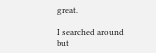great.

I searched around but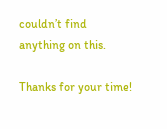couldn’t find anything on this.

Thanks for your time!